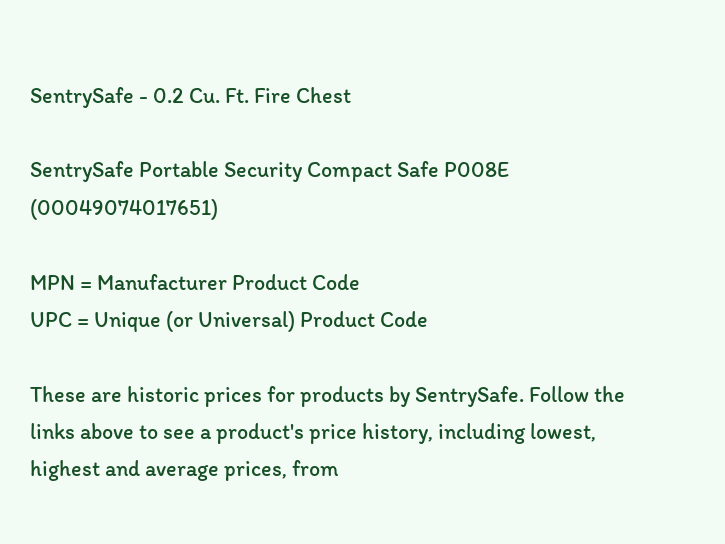SentrySafe - 0.2 Cu. Ft. Fire Chest

SentrySafe Portable Security Compact Safe P008E (00049074017651)

MPN = Manufacturer Product Code
UPC = Unique (or Universal) Product Code

These are historic prices for products by SentrySafe. Follow the links above to see a product's price history, including lowest, highest and average prices, from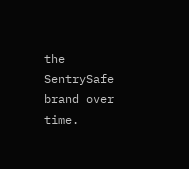the SentrySafe brand over time.